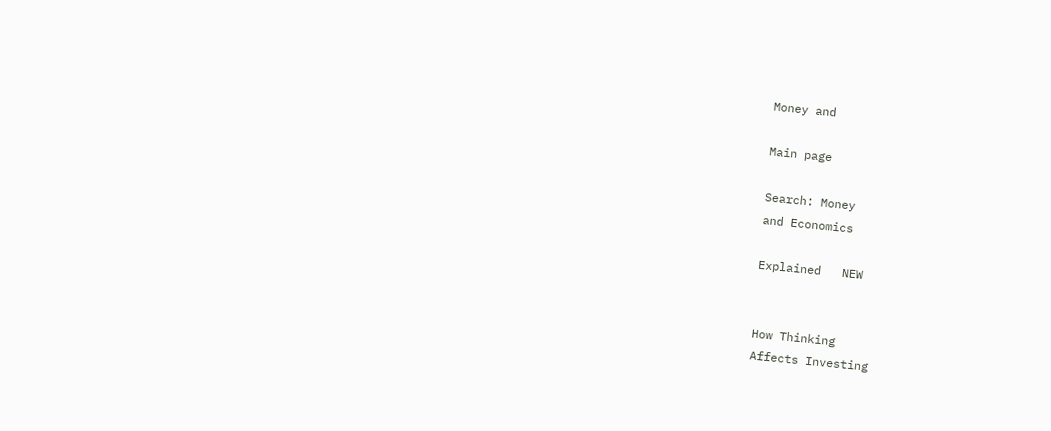Money and

Main page

Search: Money
and Economics

Explained   NEW


How Thinking
Affects Investing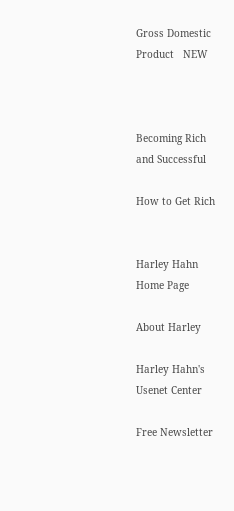Gross Domestic
Product   NEW



Becoming Rich
and Successful

How to Get Rich


Harley Hahn
Home Page

About Harley

Harley Hahn's
Usenet Center

Free Newsletter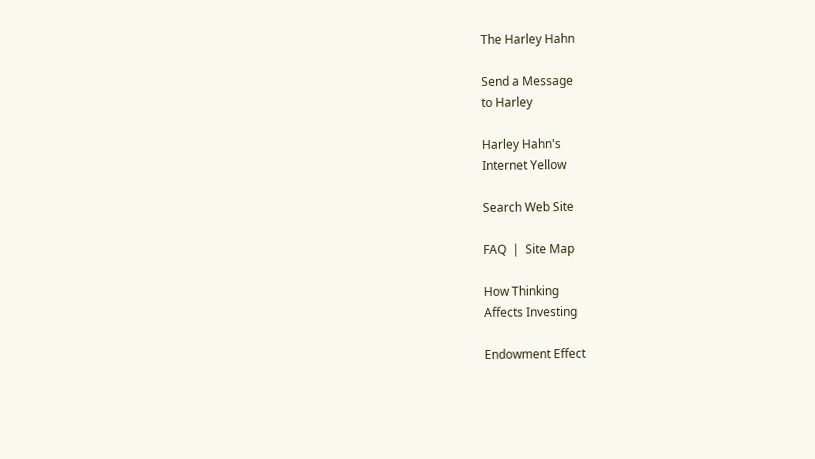The Harley Hahn

Send a Message
to Harley

Harley Hahn's
Internet Yellow

Search Web Site

FAQ  |  Site Map

How Thinking
Affects Investing

Endowment Effect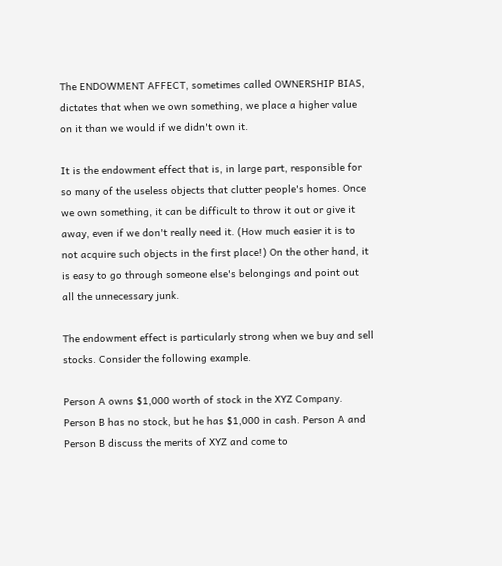The ENDOWMENT AFFECT, sometimes called OWNERSHIP BIAS, dictates that when we own something, we place a higher value on it than we would if we didn't own it.

It is the endowment effect that is, in large part, responsible for so many of the useless objects that clutter people's homes. Once we own something, it can be difficult to throw it out or give it away, even if we don't really need it. (How much easier it is to not acquire such objects in the first place!) On the other hand, it is easy to go through someone else's belongings and point out all the unnecessary junk.

The endowment effect is particularly strong when we buy and sell stocks. Consider the following example.

Person A owns $1,000 worth of stock in the XYZ Company. Person B has no stock, but he has $1,000 in cash. Person A and Person B discuss the merits of XYZ and come to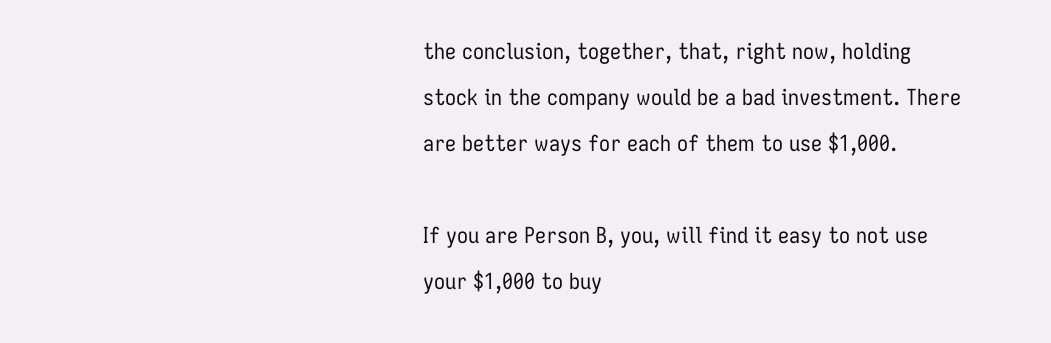the conclusion, together, that, right now, holding stock in the company would be a bad investment. There are better ways for each of them to use $1,000.

If you are Person B, you, will find it easy to not use your $1,000 to buy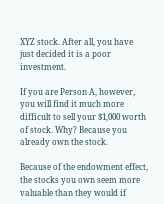XYZ stock. After all, you have just decided it is a poor investment.

If you are Person A, however, you will find it much more difficult to sell your $1,000 worth of stock. Why? Because you already own the stock.

Because of the endowment effect, the stocks you own seem more valuable than they would if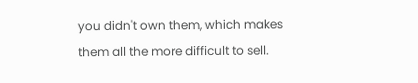you didn't own them, which makes them all the more difficult to sell.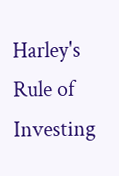Harley's Rule of Investing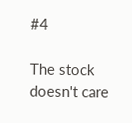#4

The stock doesn't care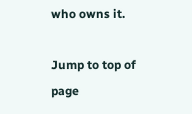who owns it.

Jump to top of page